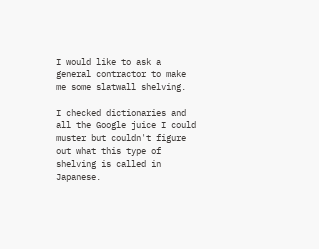I would like to ask a general contractor to make me some slatwall shelving.

I checked dictionaries and all the Google juice I could muster but couldn't figure out what this type of shelving is called in Japanese.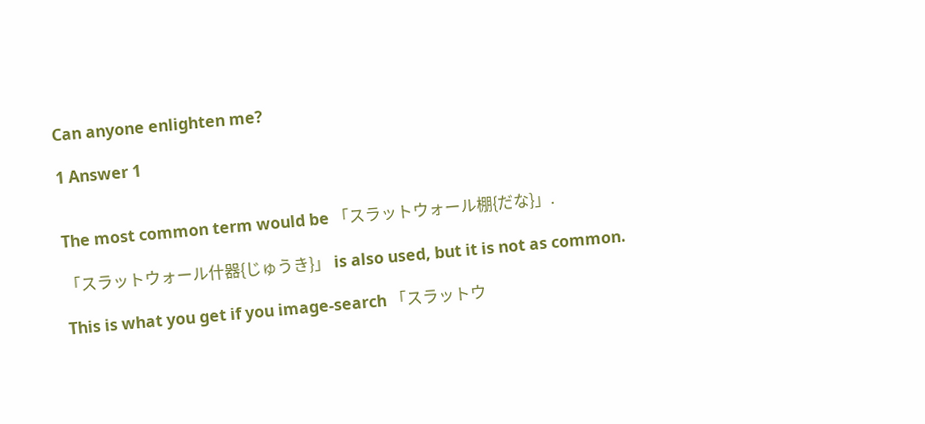Can anyone enlighten me?

1 Answer 1


The most common term would be 「スラットウォール棚{だな}」.

「スラットウォール什器{じゅうき}」 is also used, but it is not as common.

This is what you get if you image-search 「スラットウ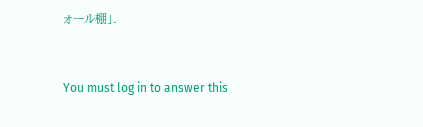ォール棚」.


You must log in to answer this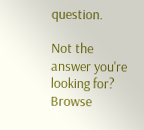question.

Not the answer you're looking for? Browse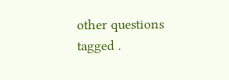other questions tagged .